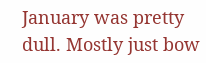January was pretty dull. Mostly just bow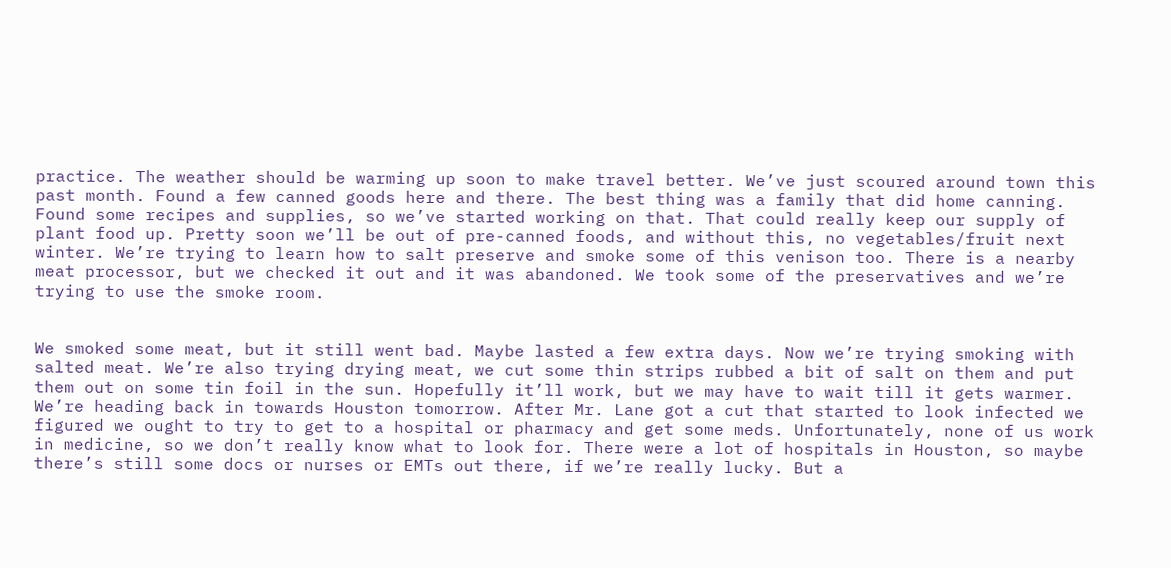practice. The weather should be warming up soon to make travel better. We’ve just scoured around town this past month. Found a few canned goods here and there. The best thing was a family that did home canning. Found some recipes and supplies, so we’ve started working on that. That could really keep our supply of plant food up. Pretty soon we’ll be out of pre-canned foods, and without this, no vegetables/fruit next winter. We’re trying to learn how to salt preserve and smoke some of this venison too. There is a nearby meat processor, but we checked it out and it was abandoned. We took some of the preservatives and we’re trying to use the smoke room.


We smoked some meat, but it still went bad. Maybe lasted a few extra days. Now we’re trying smoking with salted meat. We’re also trying drying meat, we cut some thin strips rubbed a bit of salt on them and put them out on some tin foil in the sun. Hopefully it’ll work, but we may have to wait till it gets warmer. We’re heading back in towards Houston tomorrow. After Mr. Lane got a cut that started to look infected we figured we ought to try to get to a hospital or pharmacy and get some meds. Unfortunately, none of us work in medicine, so we don’t really know what to look for. There were a lot of hospitals in Houston, so maybe there’s still some docs or nurses or EMTs out there, if we’re really lucky. But a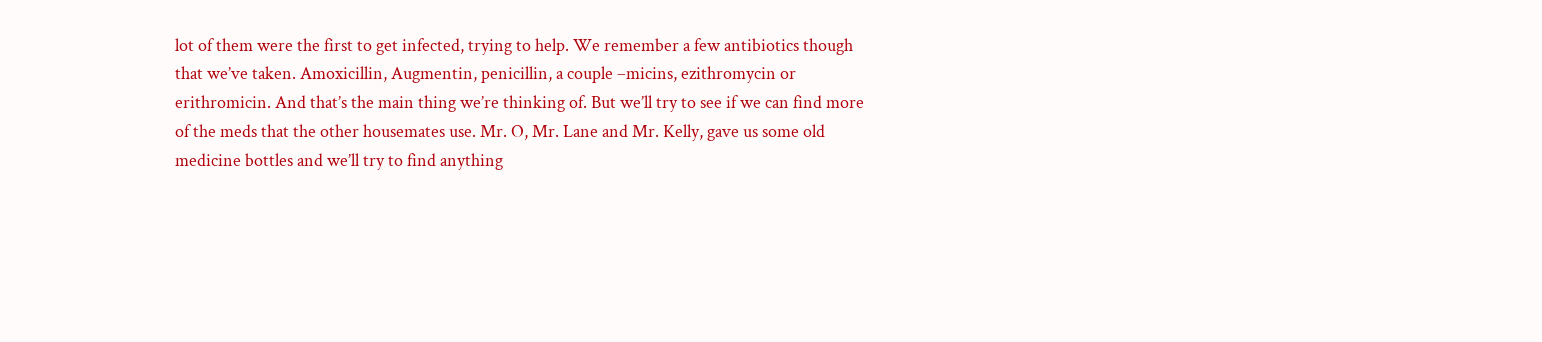lot of them were the first to get infected, trying to help. We remember a few antibiotics though that we’ve taken. Amoxicillin, Augmentin, penicillin, a couple –micins, ezithromycin or erithromicin. And that’s the main thing we’re thinking of. But we’ll try to see if we can find more of the meds that the other housemates use. Mr. O, Mr. Lane and Mr. Kelly, gave us some old medicine bottles and we’ll try to find anything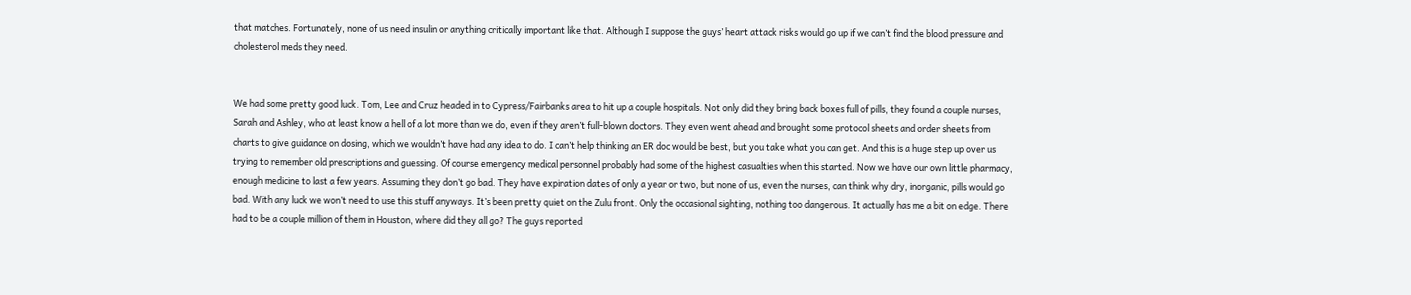that matches. Fortunately, none of us need insulin or anything critically important like that. Although I suppose the guys’ heart attack risks would go up if we can’t find the blood pressure and cholesterol meds they need.


We had some pretty good luck. Tom, Lee and Cruz headed in to Cypress/Fairbanks area to hit up a couple hospitals. Not only did they bring back boxes full of pills, they found a couple nurses, Sarah and Ashley, who at least know a hell of a lot more than we do, even if they aren’t full-blown doctors. They even went ahead and brought some protocol sheets and order sheets from charts to give guidance on dosing, which we wouldn’t have had any idea to do. I can’t help thinking an ER doc would be best, but you take what you can get. And this is a huge step up over us trying to remember old prescriptions and guessing. Of course emergency medical personnel probably had some of the highest casualties when this started. Now we have our own little pharmacy, enough medicine to last a few years. Assuming they don’t go bad. They have expiration dates of only a year or two, but none of us, even the nurses, can think why dry, inorganic, pills would go bad. With any luck we won’t need to use this stuff anyways. It’s been pretty quiet on the Zulu front. Only the occasional sighting, nothing too dangerous. It actually has me a bit on edge. There had to be a couple million of them in Houston, where did they all go? The guys reported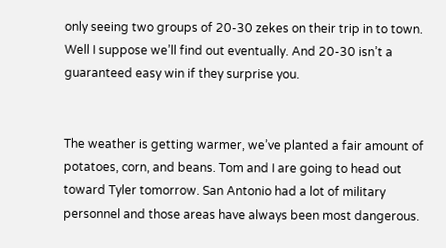only seeing two groups of 20-30 zekes on their trip in to town. Well I suppose we’ll find out eventually. And 20-30 isn’t a guaranteed easy win if they surprise you.


The weather is getting warmer, we’ve planted a fair amount of potatoes, corn, and beans. Tom and I are going to head out toward Tyler tomorrow. San Antonio had a lot of military personnel and those areas have always been most dangerous.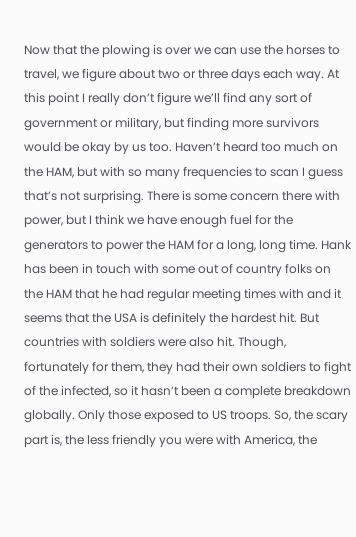Now that the plowing is over we can use the horses to travel, we figure about two or three days each way. At this point I really don’t figure we’ll find any sort of government or military, but finding more survivors would be okay by us too. Haven’t heard too much on the HAM, but with so many frequencies to scan I guess that’s not surprising. There is some concern there with power, but I think we have enough fuel for the generators to power the HAM for a long, long time. Hank has been in touch with some out of country folks on the HAM that he had regular meeting times with and it seems that the USA is definitely the hardest hit. But countries with soldiers were also hit. Though, fortunately for them, they had their own soldiers to fight of the infected, so it hasn’t been a complete breakdown globally. Only those exposed to US troops. So, the scary part is, the less friendly you were with America, the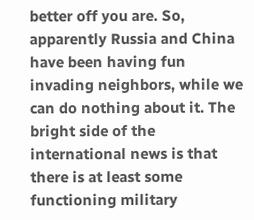better off you are. So, apparently Russia and China have been having fun invading neighbors, while we can do nothing about it. The bright side of the international news is that there is at least some functioning military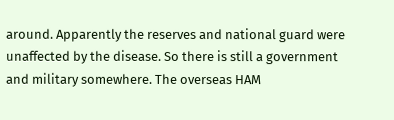around. Apparently the reserves and national guard were unaffected by the disease. So there is still a government and military somewhere. The overseas HAM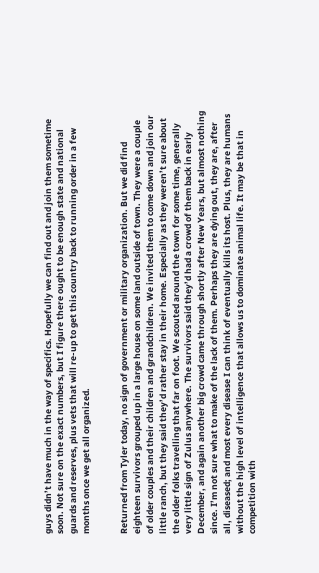guys didn’t have much in the way of specifics. Hopefully we can find out and join them sometime soon. Not sure on the exact numbers, but I figure there ought to be enough state and national guards and reserves, plus vets that will re-up to get this country back to running order in a few months once we get all organized.


Returned from Tyler today, no sign of government or military organization. But we did find eighteen survivors grouped up in a large house on some land outside of town. They were a couple of older couples and their children and grandchildren. We invited them to come down and join our little ranch, but they said they’d rather stay in their home. Especially as they weren’t sure about the older folks travelling that far on foot. We scouted around the town for some time, generally very little sign of Zulus anywhere. The survivors said they’d had a crowd of them back in early December, and again another big crowd came through shortly after New Years, but almost nothing since. I’m not sure what to make of the lack of them. Perhaps they are dying out, they are, after all, diseased; and most every disease I can think of eventually kills its host. Plus, they are humans without the high level of intelligence that allows us to dominate animal life. It may be that in competition with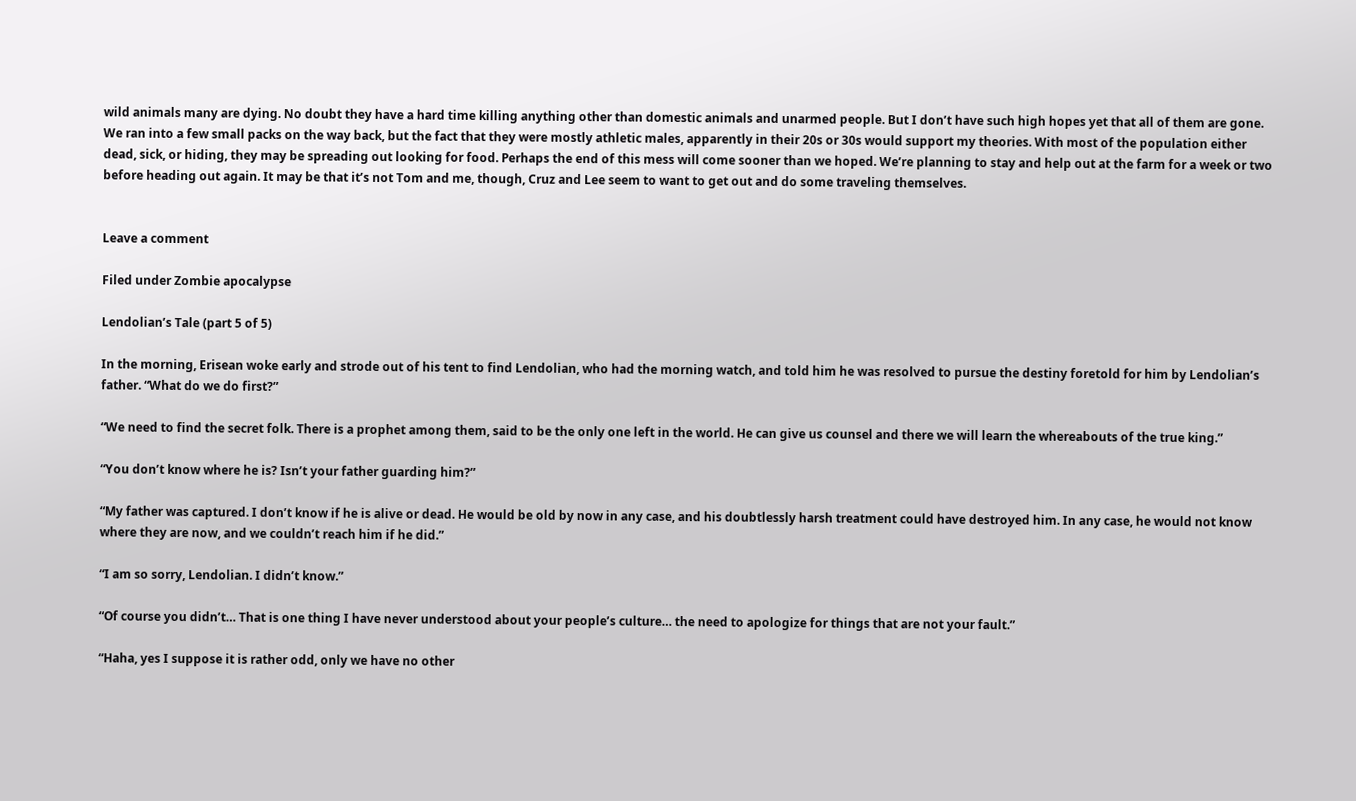wild animals many are dying. No doubt they have a hard time killing anything other than domestic animals and unarmed people. But I don’t have such high hopes yet that all of them are gone. We ran into a few small packs on the way back, but the fact that they were mostly athletic males, apparently in their 20s or 30s would support my theories. With most of the population either dead, sick, or hiding, they may be spreading out looking for food. Perhaps the end of this mess will come sooner than we hoped. We’re planning to stay and help out at the farm for a week or two before heading out again. It may be that it’s not Tom and me, though, Cruz and Lee seem to want to get out and do some traveling themselves.


Leave a comment

Filed under Zombie apocalypse

Lendolian’s Tale (part 5 of 5)

In the morning, Erisean woke early and strode out of his tent to find Lendolian, who had the morning watch, and told him he was resolved to pursue the destiny foretold for him by Lendolian’s father. “What do we do first?”

“We need to find the secret folk. There is a prophet among them, said to be the only one left in the world. He can give us counsel and there we will learn the whereabouts of the true king.”

“You don’t know where he is? Isn’t your father guarding him?”

“My father was captured. I don’t know if he is alive or dead. He would be old by now in any case, and his doubtlessly harsh treatment could have destroyed him. In any case, he would not know where they are now, and we couldn’t reach him if he did.”

“I am so sorry, Lendolian. I didn’t know.”

“Of course you didn’t… That is one thing I have never understood about your people’s culture… the need to apologize for things that are not your fault.”

“Haha, yes I suppose it is rather odd, only we have no other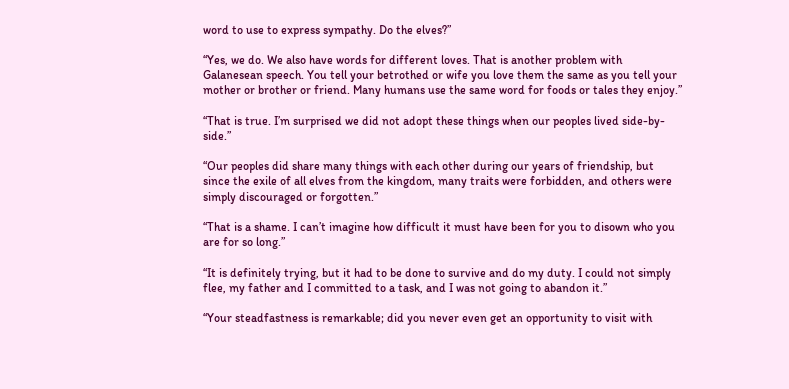word to use to express sympathy. Do the elves?”

“Yes, we do. We also have words for different loves. That is another problem with Galanesean speech. You tell your betrothed or wife you love them the same as you tell your mother or brother or friend. Many humans use the same word for foods or tales they enjoy.”

“That is true. I’m surprised we did not adopt these things when our peoples lived side-by-side.”

“Our peoples did share many things with each other during our years of friendship, but since the exile of all elves from the kingdom, many traits were forbidden, and others were simply discouraged or forgotten.”

“That is a shame. I can’t imagine how difficult it must have been for you to disown who you are for so long.”

“It is definitely trying, but it had to be done to survive and do my duty. I could not simply flee, my father and I committed to a task, and I was not going to abandon it.”

“Your steadfastness is remarkable; did you never even get an opportunity to visit with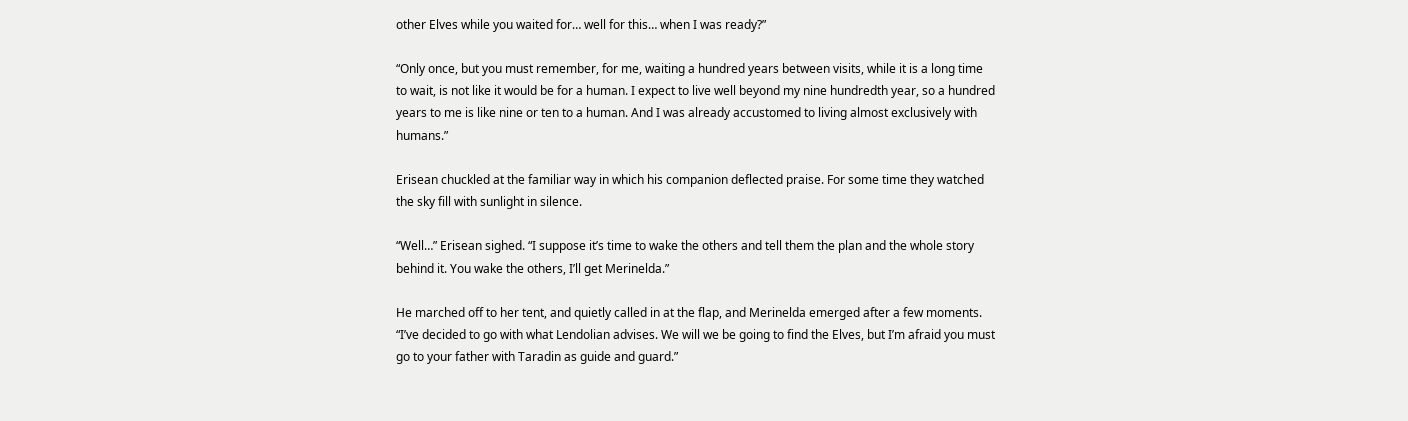other Elves while you waited for… well for this… when I was ready?”

“Only once, but you must remember, for me, waiting a hundred years between visits, while it is a long time to wait, is not like it would be for a human. I expect to live well beyond my nine hundredth year, so a hundred years to me is like nine or ten to a human. And I was already accustomed to living almost exclusively with humans.”

Erisean chuckled at the familiar way in which his companion deflected praise. For some time they watched the sky fill with sunlight in silence.

“Well…” Erisean sighed. “I suppose it’s time to wake the others and tell them the plan and the whole story behind it. You wake the others, I’ll get Merinelda.”

He marched off to her tent, and quietly called in at the flap, and Merinelda emerged after a few moments. “I’ve decided to go with what Lendolian advises. We will we be going to find the Elves, but I’m afraid you must go to your father with Taradin as guide and guard.”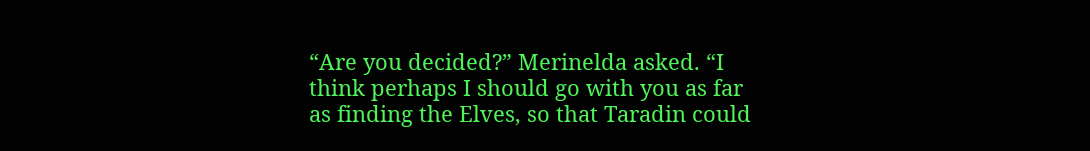“Are you decided?” Merinelda asked. “I think perhaps I should go with you as far as finding the Elves, so that Taradin could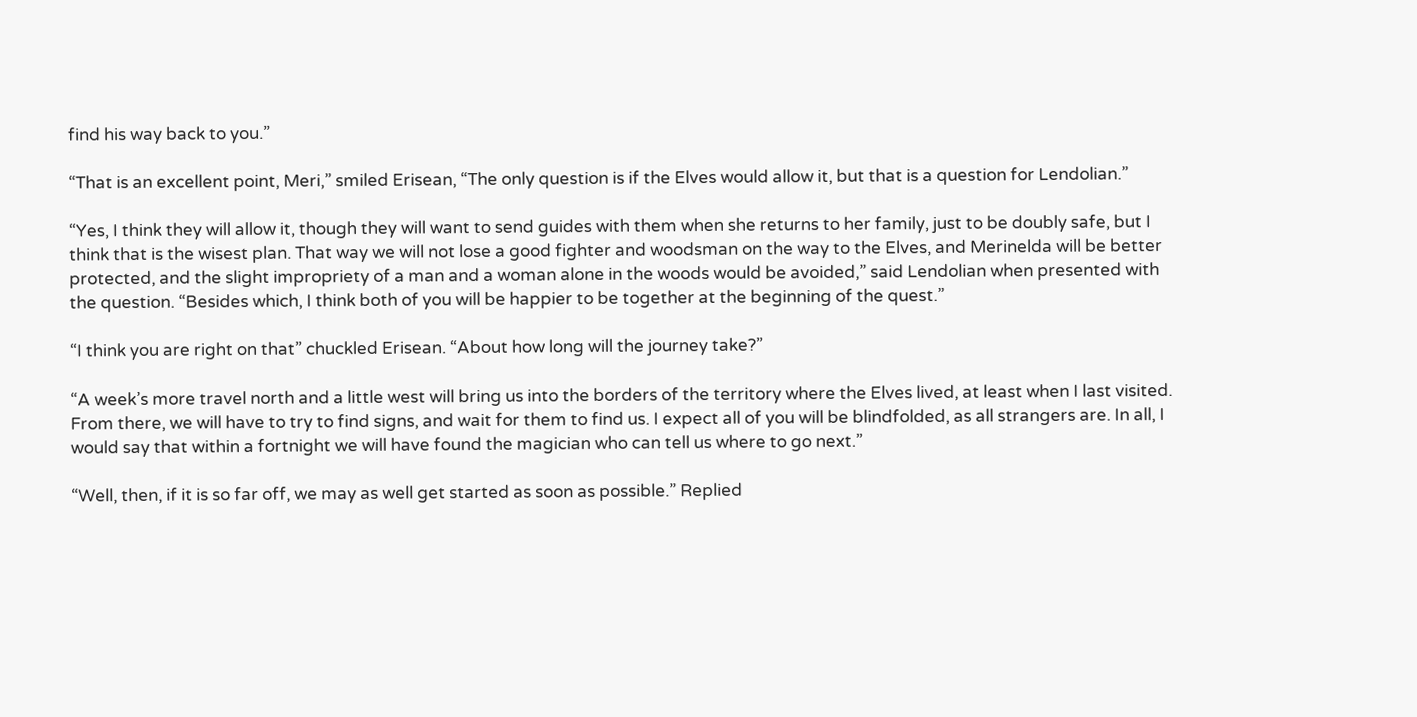find his way back to you.”

“That is an excellent point, Meri,” smiled Erisean, “The only question is if the Elves would allow it, but that is a question for Lendolian.”

“Yes, I think they will allow it, though they will want to send guides with them when she returns to her family, just to be doubly safe, but I think that is the wisest plan. That way we will not lose a good fighter and woodsman on the way to the Elves, and Merinelda will be better protected, and the slight impropriety of a man and a woman alone in the woods would be avoided,” said Lendolian when presented with the question. “Besides which, I think both of you will be happier to be together at the beginning of the quest.”

“I think you are right on that” chuckled Erisean. “About how long will the journey take?”

“A week’s more travel north and a little west will bring us into the borders of the territory where the Elves lived, at least when I last visited. From there, we will have to try to find signs, and wait for them to find us. I expect all of you will be blindfolded, as all strangers are. In all, I would say that within a fortnight we will have found the magician who can tell us where to go next.”

“Well, then, if it is so far off, we may as well get started as soon as possible.” Replied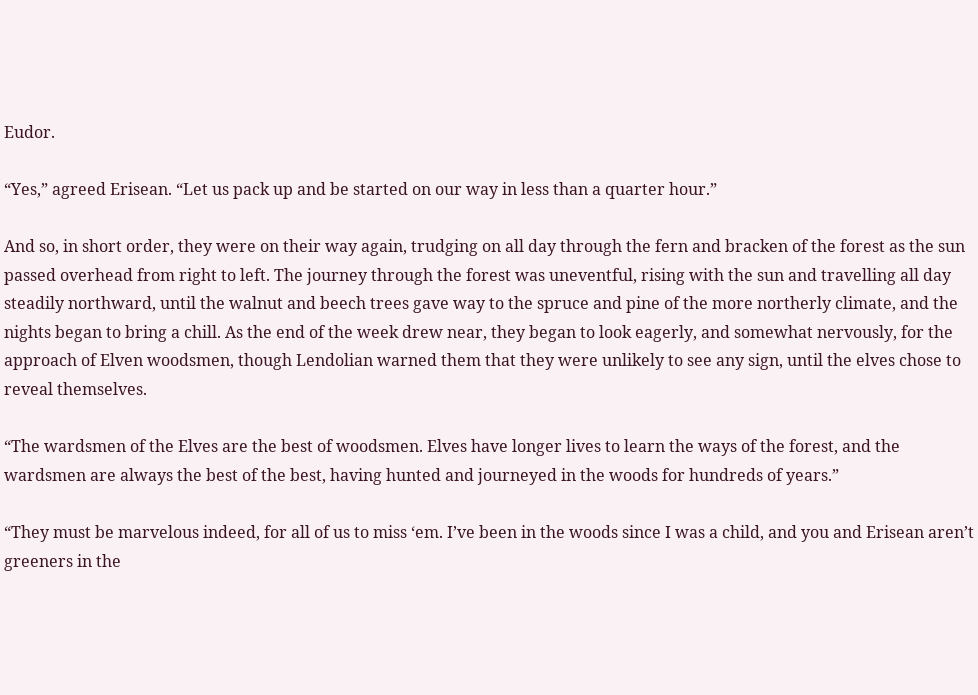Eudor.

“Yes,” agreed Erisean. “Let us pack up and be started on our way in less than a quarter hour.”

And so, in short order, they were on their way again, trudging on all day through the fern and bracken of the forest as the sun passed overhead from right to left. The journey through the forest was uneventful, rising with the sun and travelling all day steadily northward, until the walnut and beech trees gave way to the spruce and pine of the more northerly climate, and the nights began to bring a chill. As the end of the week drew near, they began to look eagerly, and somewhat nervously, for the approach of Elven woodsmen, though Lendolian warned them that they were unlikely to see any sign, until the elves chose to reveal themselves.

“The wardsmen of the Elves are the best of woodsmen. Elves have longer lives to learn the ways of the forest, and the wardsmen are always the best of the best, having hunted and journeyed in the woods for hundreds of years.”

“They must be marvelous indeed, for all of us to miss ‘em. I’ve been in the woods since I was a child, and you and Erisean aren’t greeners in the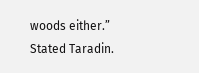woods either.” Stated Taradin.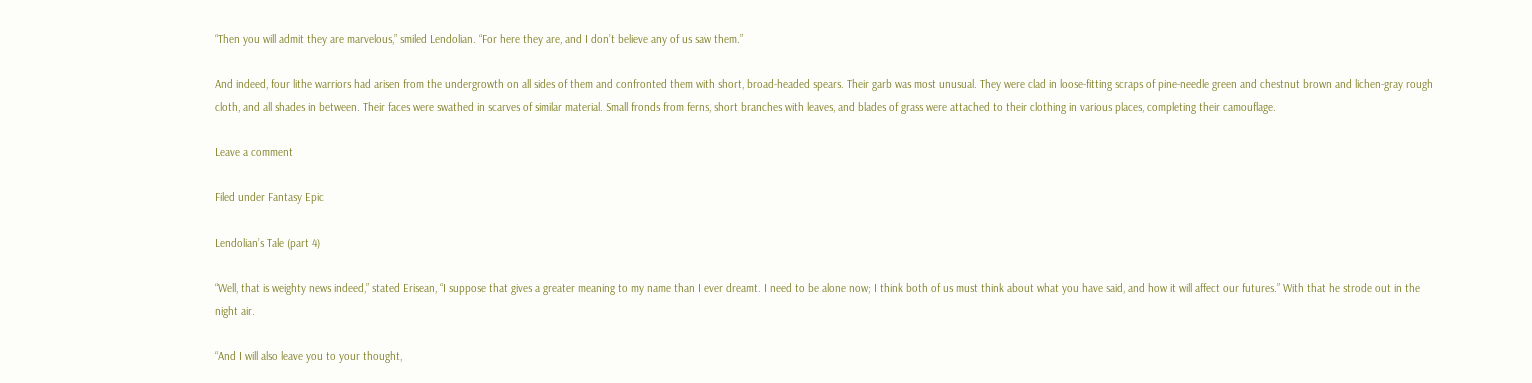“Then you will admit they are marvelous,” smiled Lendolian. “For here they are, and I don’t believe any of us saw them.”

And indeed, four lithe warriors had arisen from the undergrowth on all sides of them and confronted them with short, broad-headed spears. Their garb was most unusual. They were clad in loose-fitting scraps of pine-needle green and chestnut brown and lichen-gray rough cloth, and all shades in between. Their faces were swathed in scarves of similar material. Small fronds from ferns, short branches with leaves, and blades of grass were attached to their clothing in various places, completing their camouflage.

Leave a comment

Filed under Fantasy Epic

Lendolian’s Tale (part 4)

“Well, that is weighty news indeed,” stated Erisean, “I suppose that gives a greater meaning to my name than I ever dreamt. I need to be alone now; I think both of us must think about what you have said, and how it will affect our futures.” With that he strode out in the night air.

“And I will also leave you to your thought,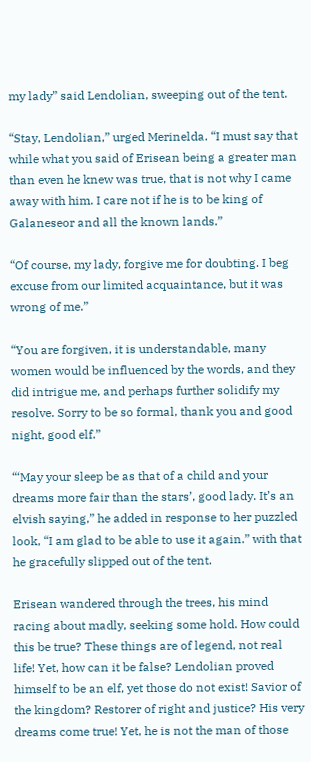my lady” said Lendolian, sweeping out of the tent.

“Stay, Lendolian,” urged Merinelda. “I must say that while what you said of Erisean being a greater man than even he knew was true, that is not why I came away with him. I care not if he is to be king of Galaneseor and all the known lands.”

“Of course, my lady, forgive me for doubting. I beg excuse from our limited acquaintance, but it was wrong of me.”

“You are forgiven, it is understandable, many women would be influenced by the words, and they did intrigue me, and perhaps further solidify my resolve. Sorry to be so formal, thank you and good night, good elf.”

“‘May your sleep be as that of a child and your dreams more fair than the stars’, good lady. It’s an elvish saying,” he added in response to her puzzled look, “I am glad to be able to use it again.” with that he gracefully slipped out of the tent.

Erisean wandered through the trees, his mind racing about madly, seeking some hold. How could this be true? These things are of legend, not real life! Yet, how can it be false? Lendolian proved himself to be an elf, yet those do not exist! Savior of the kingdom? Restorer of right and justice? His very dreams come true! Yet, he is not the man of those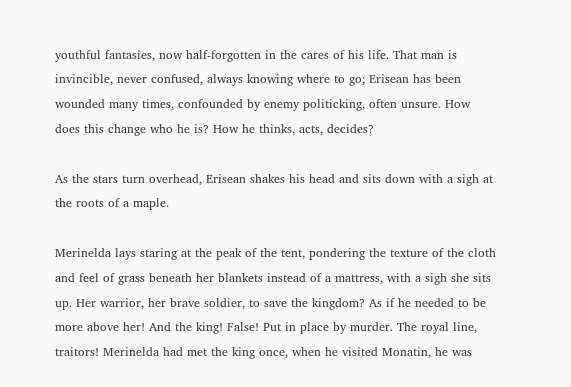youthful fantasies, now half-forgotten in the cares of his life. That man is invincible, never confused, always knowing where to go; Erisean has been wounded many times, confounded by enemy politicking, often unsure. How does this change who he is? How he thinks, acts, decides?

As the stars turn overhead, Erisean shakes his head and sits down with a sigh at the roots of a maple.

Merinelda lays staring at the peak of the tent, pondering the texture of the cloth and feel of grass beneath her blankets instead of a mattress, with a sigh she sits up. Her warrior, her brave soldier, to save the kingdom? As if he needed to be more above her! And the king! False! Put in place by murder. The royal line, traitors! Merinelda had met the king once, when he visited Monatin, he was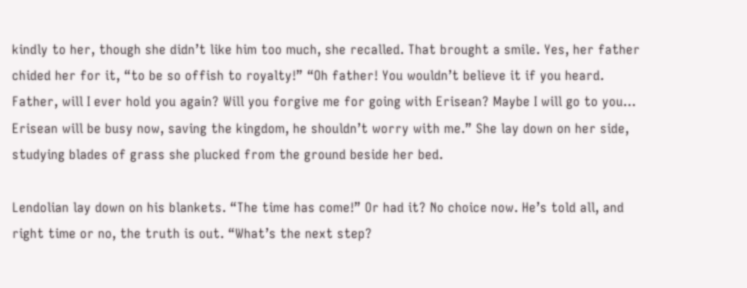kindly to her, though she didn’t like him too much, she recalled. That brought a smile. Yes, her father chided her for it, “to be so offish to royalty!” “Oh father! You wouldn’t believe it if you heard. Father, will I ever hold you again? Will you forgive me for going with Erisean? Maybe I will go to you… Erisean will be busy now, saving the kingdom, he shouldn’t worry with me.” She lay down on her side, studying blades of grass she plucked from the ground beside her bed.

Lendolian lay down on his blankets. “The time has come!” Or had it? No choice now. He’s told all, and right time or no, the truth is out. “What’s the next step?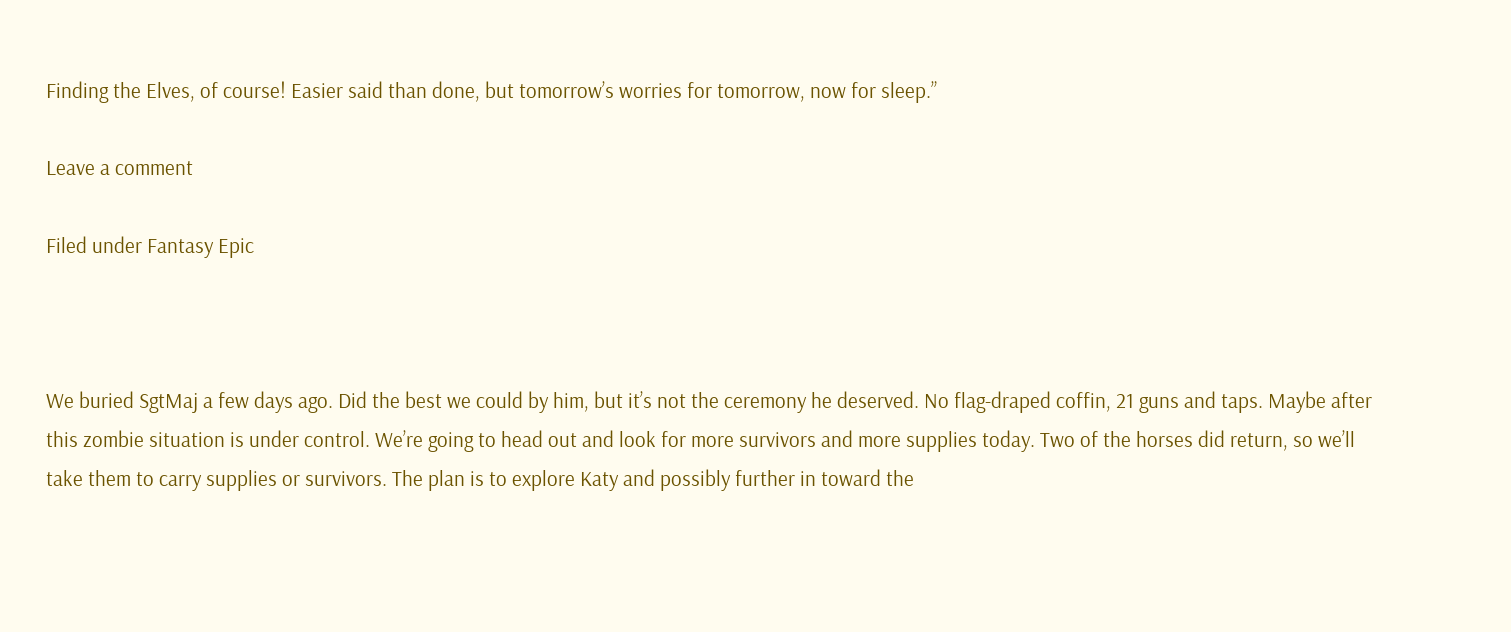Finding the Elves, of course! Easier said than done, but tomorrow’s worries for tomorrow, now for sleep.”

Leave a comment

Filed under Fantasy Epic



We buried SgtMaj a few days ago. Did the best we could by him, but it’s not the ceremony he deserved. No flag-draped coffin, 21 guns and taps. Maybe after this zombie situation is under control. We’re going to head out and look for more survivors and more supplies today. Two of the horses did return, so we’ll take them to carry supplies or survivors. The plan is to explore Katy and possibly further in toward the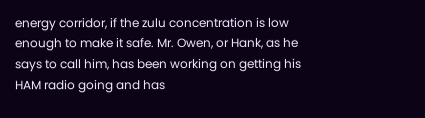energy corridor, if the zulu concentration is low enough to make it safe. Mr. Owen, or Hank, as he says to call him, has been working on getting his HAM radio going and has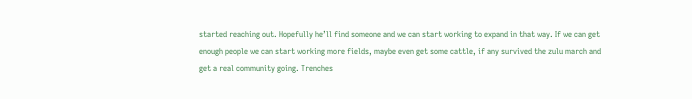started reaching out. Hopefully he’ll find someone and we can start working to expand in that way. If we can get enough people we can start working more fields, maybe even get some cattle, if any survived the zulu march and get a real community going. Trenches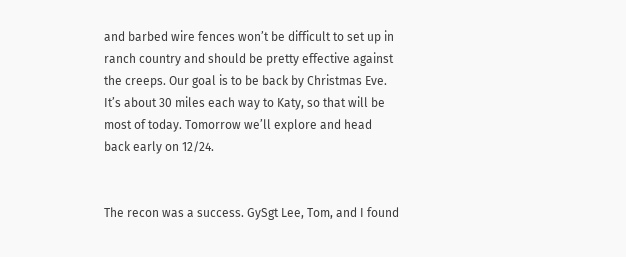and barbed wire fences won’t be difficult to set up in ranch country and should be pretty effective against the creeps. Our goal is to be back by Christmas Eve. It’s about 30 miles each way to Katy, so that will be most of today. Tomorrow we’ll explore and head back early on 12/24.


The recon was a success. GySgt Lee, Tom, and I found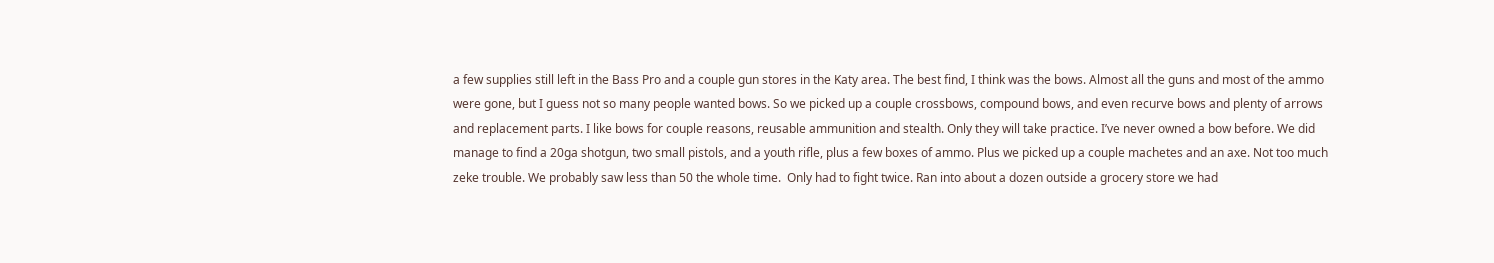a few supplies still left in the Bass Pro and a couple gun stores in the Katy area. The best find, I think was the bows. Almost all the guns and most of the ammo were gone, but I guess not so many people wanted bows. So we picked up a couple crossbows, compound bows, and even recurve bows and plenty of arrows and replacement parts. I like bows for couple reasons, reusable ammunition and stealth. Only they will take practice. I’ve never owned a bow before. We did manage to find a 20ga shotgun, two small pistols, and a youth rifle, plus a few boxes of ammo. Plus we picked up a couple machetes and an axe. Not too much zeke trouble. We probably saw less than 50 the whole time.  Only had to fight twice. Ran into about a dozen outside a grocery store we had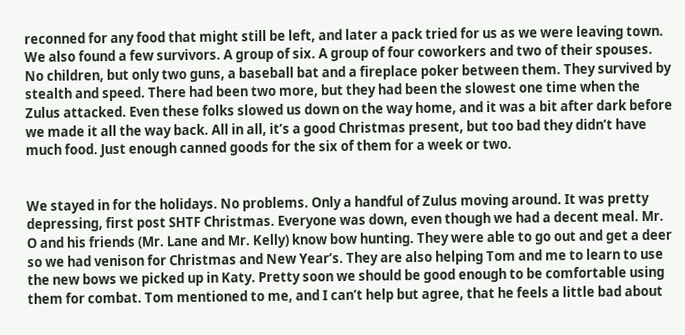reconned for any food that might still be left, and later a pack tried for us as we were leaving town. We also found a few survivors. A group of six. A group of four coworkers and two of their spouses. No children, but only two guns, a baseball bat and a fireplace poker between them. They survived by stealth and speed. There had been two more, but they had been the slowest one time when the Zulus attacked. Even these folks slowed us down on the way home, and it was a bit after dark before we made it all the way back. All in all, it’s a good Christmas present, but too bad they didn’t have much food. Just enough canned goods for the six of them for a week or two.


We stayed in for the holidays. No problems. Only a handful of Zulus moving around. It was pretty depressing, first post SHTF Christmas. Everyone was down, even though we had a decent meal. Mr. O and his friends (Mr. Lane and Mr. Kelly) know bow hunting. They were able to go out and get a deer so we had venison for Christmas and New Year’s. They are also helping Tom and me to learn to use the new bows we picked up in Katy. Pretty soon we should be good enough to be comfortable using them for combat. Tom mentioned to me, and I can’t help but agree, that he feels a little bad about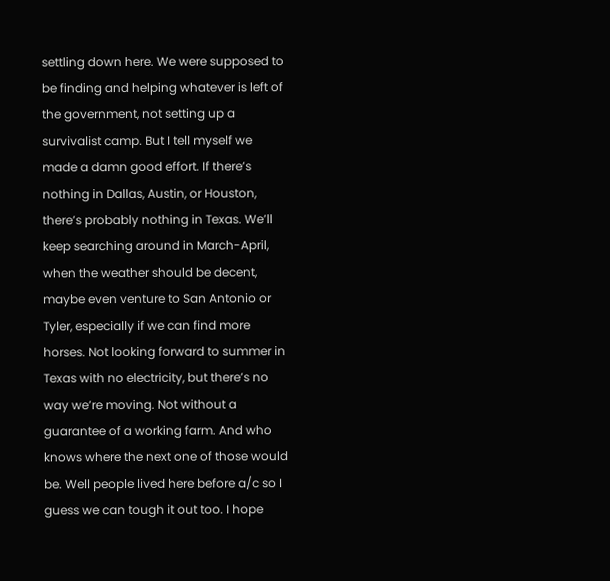settling down here. We were supposed to be finding and helping whatever is left of the government, not setting up a survivalist camp. But I tell myself we made a damn good effort. If there’s nothing in Dallas, Austin, or Houston, there’s probably nothing in Texas. We’ll keep searching around in March-April, when the weather should be decent, maybe even venture to San Antonio or Tyler, especially if we can find more horses. Not looking forward to summer in Texas with no electricity, but there’s no way we’re moving. Not without a guarantee of a working farm. And who knows where the next one of those would be. Well people lived here before a/c so I guess we can tough it out too. I hope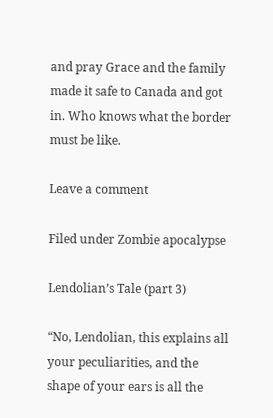and pray Grace and the family made it safe to Canada and got in. Who knows what the border must be like.

Leave a comment

Filed under Zombie apocalypse

Lendolian’s Tale (part 3)

“No, Lendolian, this explains all your peculiarities, and the shape of your ears is all the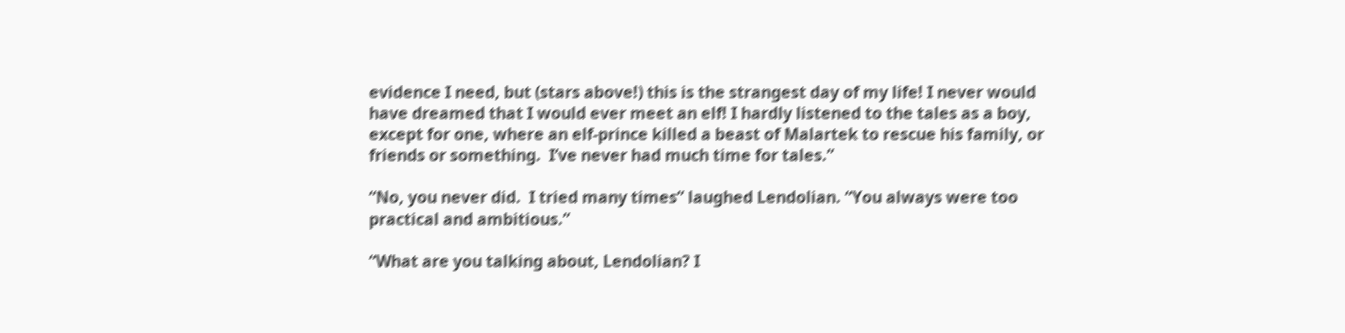evidence I need, but (stars above!) this is the strangest day of my life! I never would have dreamed that I would ever meet an elf! I hardly listened to the tales as a boy, except for one, where an elf-prince killed a beast of Malartek to rescue his family, or friends or something.  I’ve never had much time for tales.”

“No, you never did.  I tried many times” laughed Lendolian. “You always were too practical and ambitious.”

“What are you talking about, Lendolian? I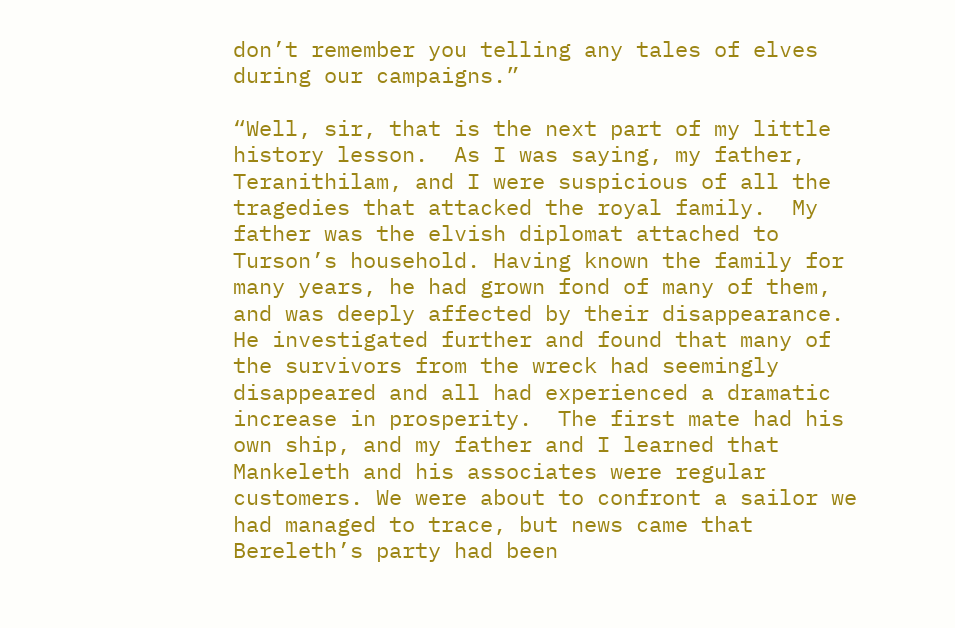don’t remember you telling any tales of elves during our campaigns.”

“Well, sir, that is the next part of my little history lesson.  As I was saying, my father, Teranithilam, and I were suspicious of all the tragedies that attacked the royal family.  My father was the elvish diplomat attached to Turson’s household. Having known the family for many years, he had grown fond of many of them, and was deeply affected by their disappearance.  He investigated further and found that many of the survivors from the wreck had seemingly disappeared and all had experienced a dramatic increase in prosperity.  The first mate had his own ship, and my father and I learned that Mankeleth and his associates were regular customers. We were about to confront a sailor we had managed to trace, but news came that Bereleth’s party had been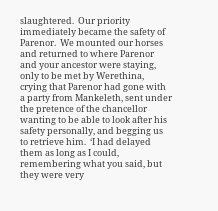slaughtered.  Our priority immediately became the safety of Parenor.  We mounted our horses and returned to where Parenor and your ancestor were staying, only to be met by Werethina, crying that Parenor had gone with a party from Mankeleth, sent under the pretence of the chancellor wanting to be able to look after his safety personally, and begging us to retrieve him.  ‘I had delayed them as long as I could, remembering what you said, but they were very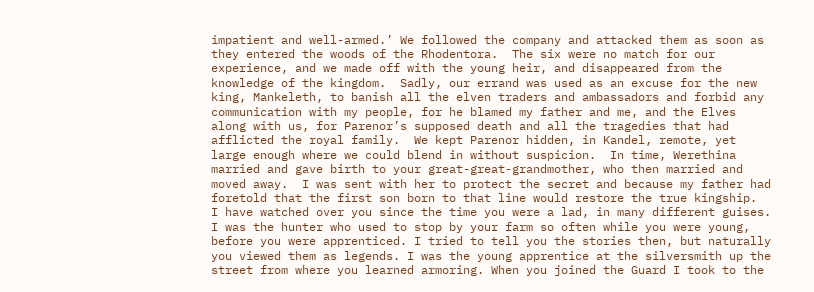impatient and well-armed.’ We followed the company and attacked them as soon as they entered the woods of the Rhodentora.  The six were no match for our experience, and we made off with the young heir, and disappeared from the knowledge of the kingdom.  Sadly, our errand was used as an excuse for the new king, Mankeleth, to banish all the elven traders and ambassadors and forbid any communication with my people, for he blamed my father and me, and the Elves along with us, for Parenor’s supposed death and all the tragedies that had afflicted the royal family.  We kept Parenor hidden, in Kandel, remote, yet large enough where we could blend in without suspicion.  In time, Werethina married and gave birth to your great-great-grandmother, who then married and moved away.  I was sent with her to protect the secret and because my father had foretold that the first son born to that line would restore the true kingship.  I have watched over you since the time you were a lad, in many different guises.  I was the hunter who used to stop by your farm so often while you were young, before you were apprenticed. I tried to tell you the stories then, but naturally you viewed them as legends. I was the young apprentice at the silversmith up the street from where you learned armoring. When you joined the Guard I took to the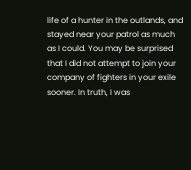life of a hunter in the outlands, and stayed near your patrol as much as I could. You may be surprised that I did not attempt to join your company of fighters in your exile sooner. In truth, I was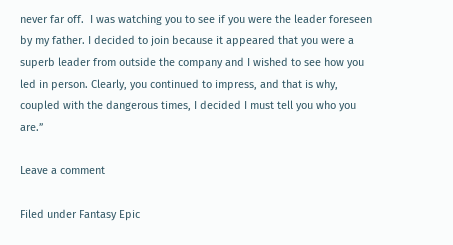never far off.  I was watching you to see if you were the leader foreseen by my father. I decided to join because it appeared that you were a superb leader from outside the company and I wished to see how you led in person. Clearly, you continued to impress, and that is why, coupled with the dangerous times, I decided I must tell you who you are.”

Leave a comment

Filed under Fantasy Epic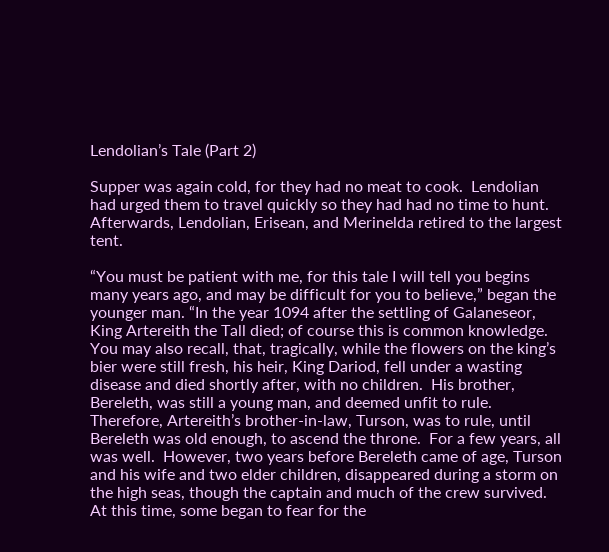Lendolian’s Tale (Part 2)

Supper was again cold, for they had no meat to cook.  Lendolian had urged them to travel quickly so they had had no time to hunt. Afterwards, Lendolian, Erisean, and Merinelda retired to the largest tent.

“You must be patient with me, for this tale I will tell you begins many years ago, and may be difficult for you to believe,” began the younger man. “In the year 1094 after the settling of Galaneseor, King Artereith the Tall died; of course this is common knowledge.  You may also recall, that, tragically, while the flowers on the king’s bier were still fresh, his heir, King Dariod, fell under a wasting disease and died shortly after, with no children.  His brother, Bereleth, was still a young man, and deemed unfit to rule.  Therefore, Artereith’s brother-in-law, Turson, was to rule, until Bereleth was old enough, to ascend the throne.  For a few years, all was well.  However, two years before Bereleth came of age, Turson and his wife and two elder children, disappeared during a storm on the high seas, though the captain and much of the crew survived.  At this time, some began to fear for the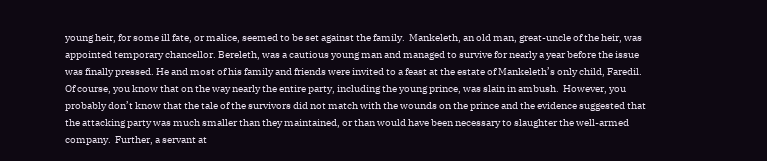young heir, for some ill fate, or malice, seemed to be set against the family.  Mankeleth, an old man, great-uncle of the heir, was appointed temporary chancellor. Bereleth, was a cautious young man and managed to survive for nearly a year before the issue was finally pressed. He and most of his family and friends were invited to a feast at the estate of Mankeleth’s only child, Faredil.  Of course, you know that on the way nearly the entire party, including the young prince, was slain in ambush.  However, you probably don’t know that the tale of the survivors did not match with the wounds on the prince and the evidence suggested that the attacking party was much smaller than they maintained, or than would have been necessary to slaughter the well-armed company.  Further, a servant at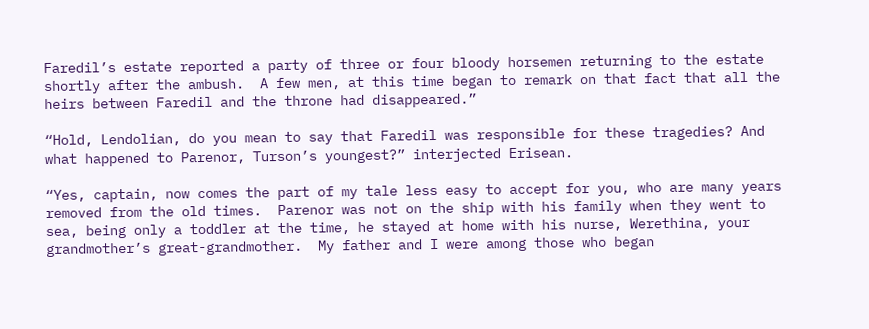Faredil’s estate reported a party of three or four bloody horsemen returning to the estate shortly after the ambush.  A few men, at this time began to remark on that fact that all the heirs between Faredil and the throne had disappeared.”

“Hold, Lendolian, do you mean to say that Faredil was responsible for these tragedies? And what happened to Parenor, Turson’s youngest?” interjected Erisean.

“Yes, captain, now comes the part of my tale less easy to accept for you, who are many years removed from the old times.  Parenor was not on the ship with his family when they went to sea, being only a toddler at the time, he stayed at home with his nurse, Werethina, your grandmother’s great-grandmother.  My father and I were among those who began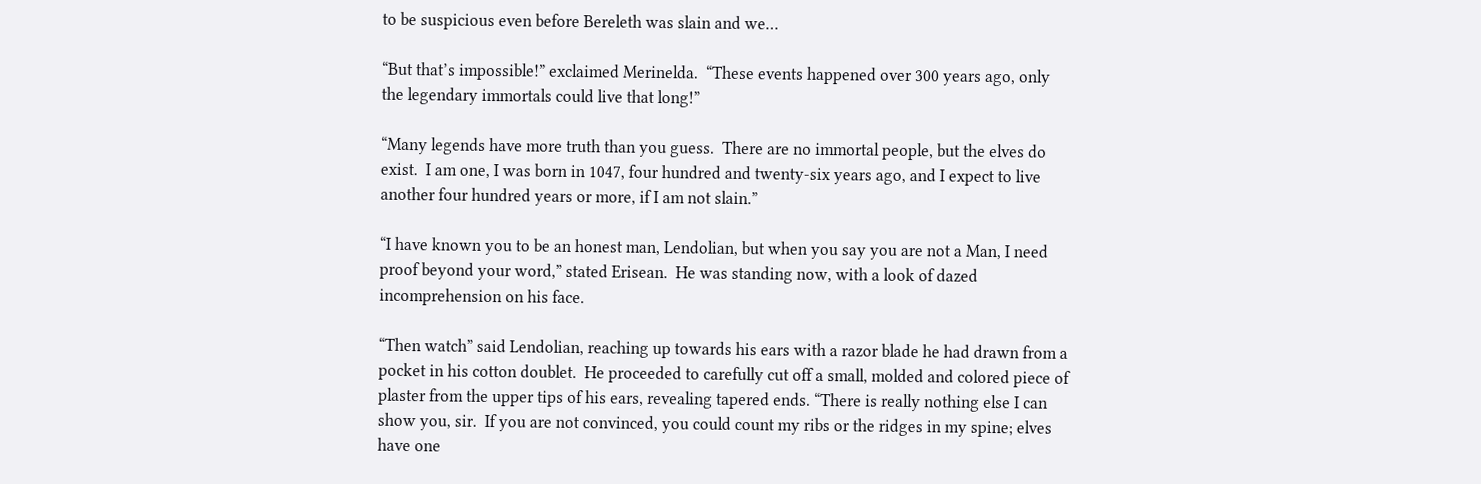to be suspicious even before Bereleth was slain and we…

“But that’s impossible!” exclaimed Merinelda.  “These events happened over 300 years ago, only the legendary immortals could live that long!”

“Many legends have more truth than you guess.  There are no immortal people, but the elves do exist.  I am one, I was born in 1047, four hundred and twenty-six years ago, and I expect to live another four hundred years or more, if I am not slain.”

“I have known you to be an honest man, Lendolian, but when you say you are not a Man, I need proof beyond your word,” stated Erisean.  He was standing now, with a look of dazed incomprehension on his face.

“Then watch” said Lendolian, reaching up towards his ears with a razor blade he had drawn from a pocket in his cotton doublet.  He proceeded to carefully cut off a small, molded and colored piece of plaster from the upper tips of his ears, revealing tapered ends. “There is really nothing else I can show you, sir.  If you are not convinced, you could count my ribs or the ridges in my spine; elves have one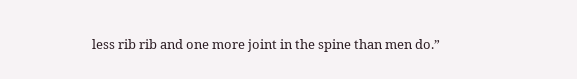less rib rib and one more joint in the spine than men do.”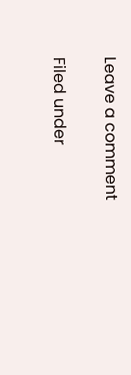Leave a comment

Filed under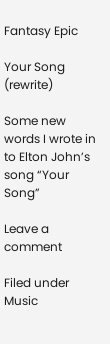Fantasy Epic

Your Song (rewrite)

Some new words I wrote in to Elton John’s song “Your Song”

Leave a comment

Filed under Music